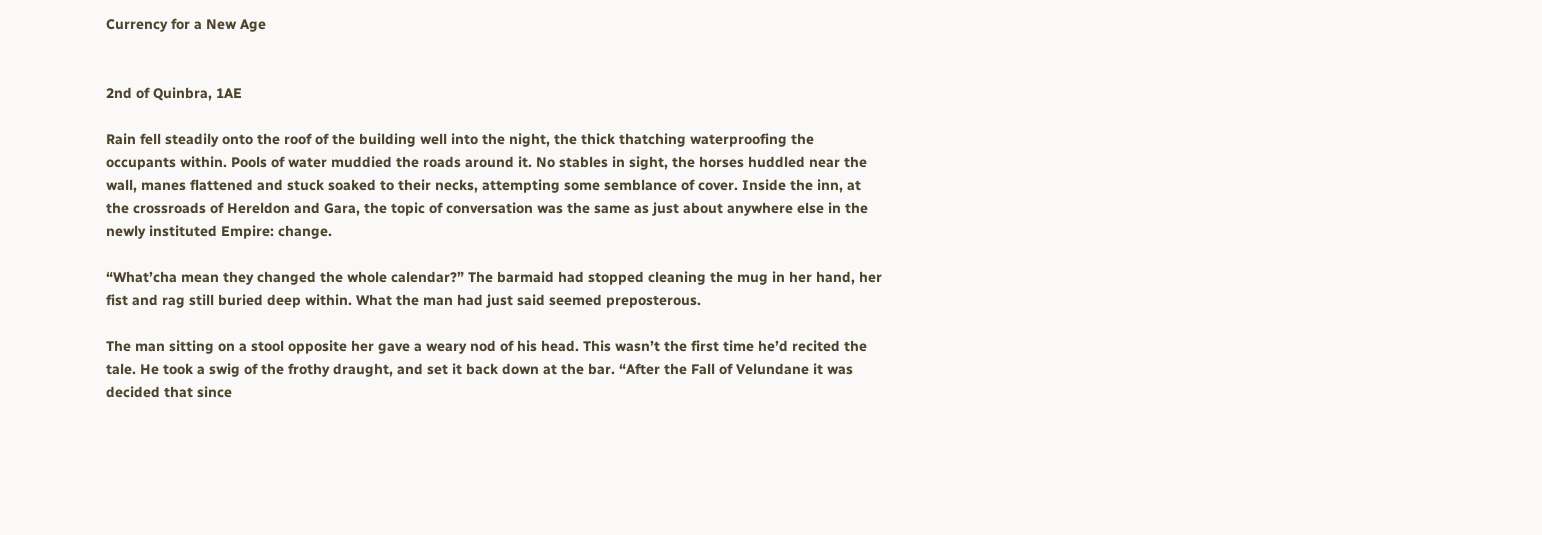Currency for a New Age


2nd of Quinbra, 1AE

Rain fell steadily onto the roof of the building well into the night, the thick thatching waterproofing the occupants within. Pools of water muddied the roads around it. No stables in sight, the horses huddled near the wall, manes flattened and stuck soaked to their necks, attempting some semblance of cover. Inside the inn, at the crossroads of Hereldon and Gara, the topic of conversation was the same as just about anywhere else in the newly instituted Empire: change.

“What’cha mean they changed the whole calendar?” The barmaid had stopped cleaning the mug in her hand, her fist and rag still buried deep within. What the man had just said seemed preposterous.

The man sitting on a stool opposite her gave a weary nod of his head. This wasn’t the first time he’d recited the tale. He took a swig of the frothy draught, and set it back down at the bar. “After the Fall of Velundane it was decided that since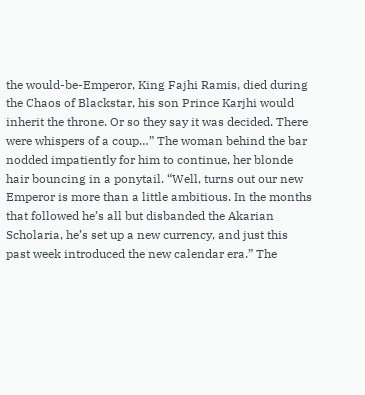the would-be-Emperor, King Fajhi Ramis, died during the Chaos of Blackstar, his son Prince Karjhi would inherit the throne. Or so they say it was decided. There were whispers of a coup…” The woman behind the bar nodded impatiently for him to continue, her blonde hair bouncing in a ponytail. “Well, turns out our new Emperor is more than a little ambitious. In the months that followed he’s all but disbanded the Akarian Scholaria, he’s set up a new currency, and just this past week introduced the new calendar era.” The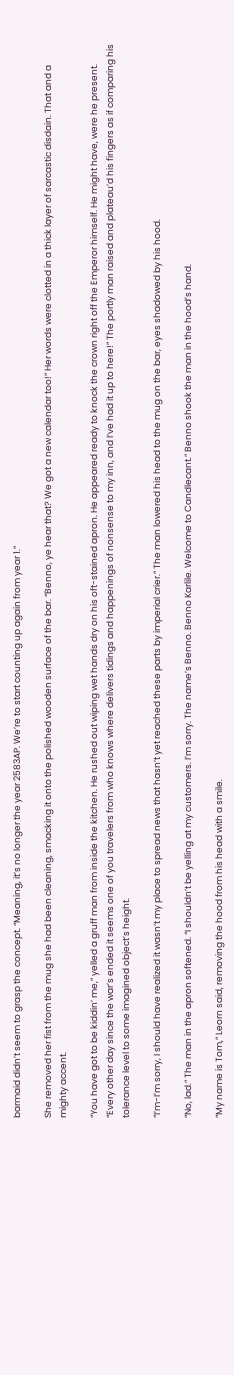barmaid didn’t seem to grasp the concept. “Meaning, it’s no longer the year 2583AP. We’re to start counting up again from year 1.”

She removed her fist from the mug she had been cleaning, smacking it onto the polished wooden surface of the bar. “Benno, ye hear that? We got a new calendar too!” Her words were clotted in a thick layer of sarcastic disdain. That and a mighty accent.

“You have got to be kiddin’ me,” yelled a gruff man from inside the kitchen. He rushed out wiping wet hands dry on his oft-stained apron. He appeared ready to knock the crown right off the Emperor himself. He might have, were he present. “Every other day since the war’s ended it seems one of you travelers from who knows where delivers tidings and happenings of nonsense to my inn, and I’ve had it up to here!” The portly man raised and plateau’d his fingers as if comparing his tolerance level to some imagined object’s height.

“I’m-I’m sorry, I should have realized it wasn’t my place to spread news that hasn’t yet reached these parts by imperial crier.” The man lowered his head to the mug on the bar, eyes shadowed by his hood.

“No, lad.” The man in the apron softened. “I shouldn’t be yelling at my customers. I’m sorry. The name’s Benno. Benno Karlile. Welcome to Candlecant.” Benno shook the man in the hood’s hand.

“My name is Tom,” Leorn said, removing the hood from his head with a smile.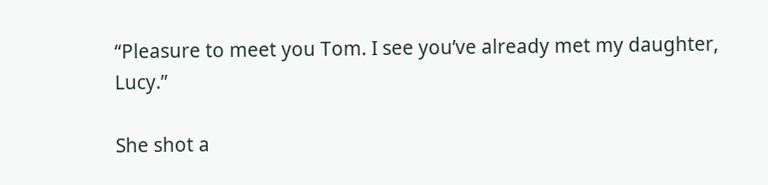“Pleasure to meet you Tom. I see you’ve already met my daughter, Lucy.”

She shot a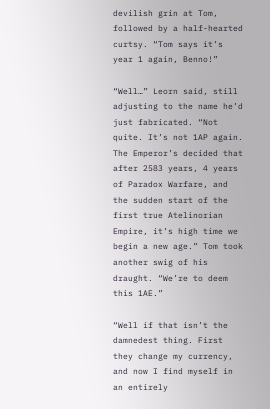devilish grin at Tom, followed by a half-hearted curtsy. “Tom says it’s year 1 again, Benno!”

“Well…” Leorn said, still adjusting to the name he’d just fabricated. “Not quite. It’s not 1AP again. The Emperor’s decided that after 2583 years, 4 years of Paradox Warfare, and the sudden start of the first true Atelinorian Empire, it’s high time we begin a new age.” Tom took another swig of his draught. “We’re to deem this 1AE.”

“Well if that isn’t the damnedest thing. First they change my currency, and now I find myself in an entirely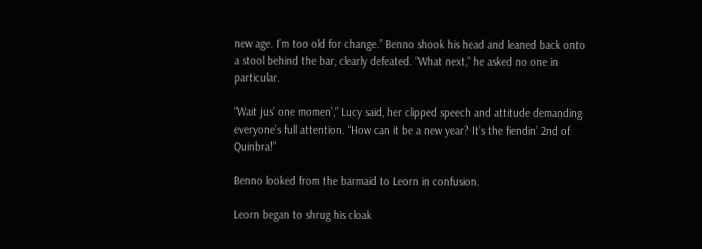new age. I’m too old for change.” Benno shook his head and leaned back onto a stool behind the bar, clearly defeated. “What next,” he asked no one in particular.

“Wait jus’ one momen’,” Lucy said, her clipped speech and attitude demanding everyone’s full attention. “How can it be a new year? It’s the fiendin’ 2nd of Quinbra!”

Benno looked from the barmaid to Leorn in confusion.

Leorn began to shrug his cloak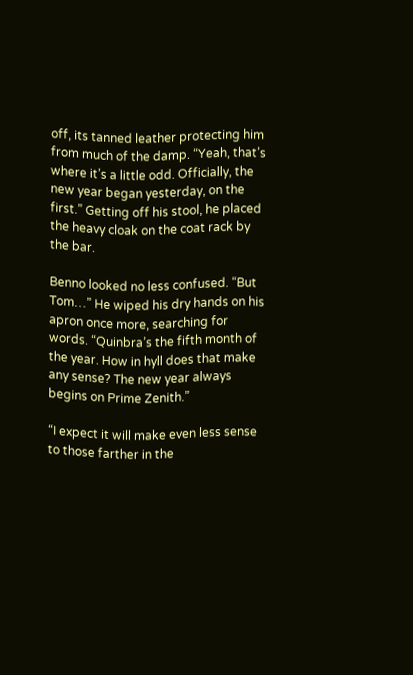off, its tanned leather protecting him from much of the damp. “Yeah, that’s where it’s a little odd. Officially, the new year began yesterday, on the first.” Getting off his stool, he placed the heavy cloak on the coat rack by the bar.

Benno looked no less confused. “But Tom…” He wiped his dry hands on his apron once more, searching for words. “Quinbra’s the fifth month of the year. How in hyll does that make any sense? The new year always begins on Prime Zenith.”

“I expect it will make even less sense to those farther in the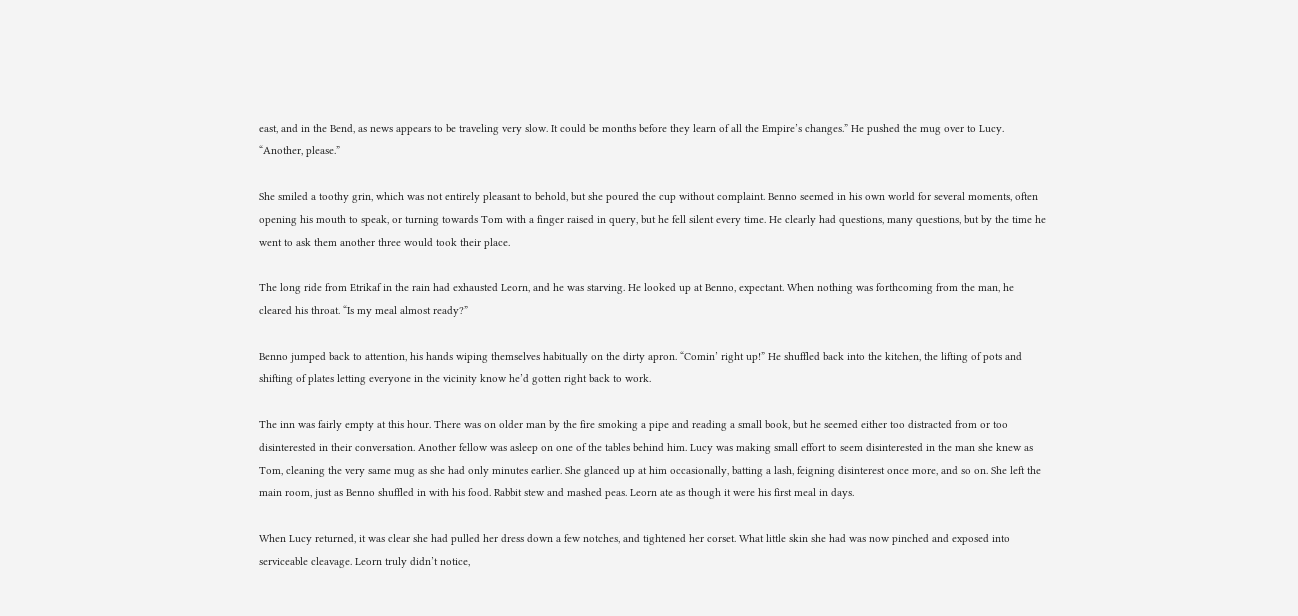east, and in the Bend, as news appears to be traveling very slow. It could be months before they learn of all the Empire’s changes.” He pushed the mug over to Lucy. “Another, please.”

She smiled a toothy grin, which was not entirely pleasant to behold, but she poured the cup without complaint. Benno seemed in his own world for several moments, often opening his mouth to speak, or turning towards Tom with a finger raised in query, but he fell silent every time. He clearly had questions, many questions, but by the time he went to ask them another three would took their place.

The long ride from Etrikaf in the rain had exhausted Leorn, and he was starving. He looked up at Benno, expectant. When nothing was forthcoming from the man, he cleared his throat. “Is my meal almost ready?”

Benno jumped back to attention, his hands wiping themselves habitually on the dirty apron. “Comin’ right up!” He shuffled back into the kitchen, the lifting of pots and shifting of plates letting everyone in the vicinity know he’d gotten right back to work.

The inn was fairly empty at this hour. There was on older man by the fire smoking a pipe and reading a small book, but he seemed either too distracted from or too disinterested in their conversation. Another fellow was asleep on one of the tables behind him. Lucy was making small effort to seem disinterested in the man she knew as Tom, cleaning the very same mug as she had only minutes earlier. She glanced up at him occasionally, batting a lash, feigning disinterest once more, and so on. She left the main room, just as Benno shuffled in with his food. Rabbit stew and mashed peas. Leorn ate as though it were his first meal in days.

When Lucy returned, it was clear she had pulled her dress down a few notches, and tightened her corset. What little skin she had was now pinched and exposed into serviceable cleavage. Leorn truly didn’t notice,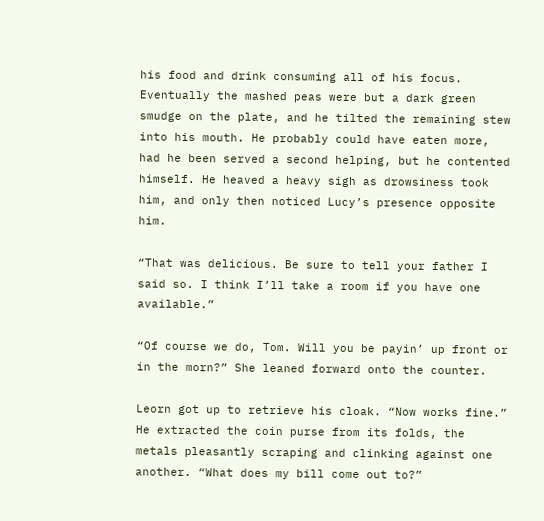his food and drink consuming all of his focus. Eventually the mashed peas were but a dark green smudge on the plate, and he tilted the remaining stew into his mouth. He probably could have eaten more, had he been served a second helping, but he contented himself. He heaved a heavy sigh as drowsiness took him, and only then noticed Lucy’s presence opposite him.

“That was delicious. Be sure to tell your father I said so. I think I’ll take a room if you have one available.”

“Of course we do, Tom. Will you be payin’ up front or in the morn?” She leaned forward onto the counter.

Leorn got up to retrieve his cloak. “Now works fine.” He extracted the coin purse from its folds, the metals pleasantly scraping and clinking against one another. “What does my bill come out to?”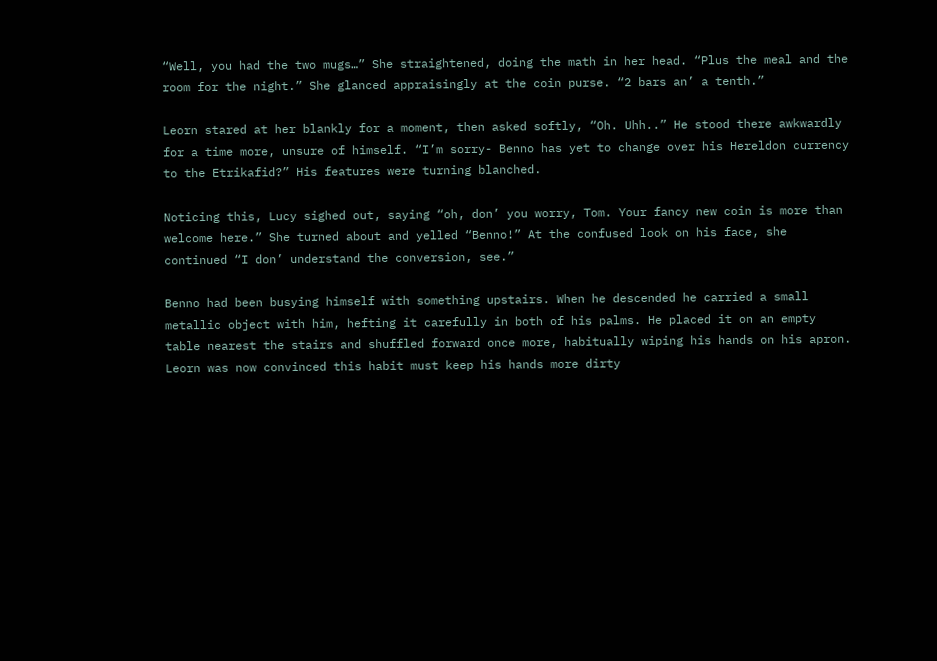“Well, you had the two mugs…” She straightened, doing the math in her head. “Plus the meal and the room for the night.” She glanced appraisingly at the coin purse. “2 bars an’ a tenth.”

Leorn stared at her blankly for a moment, then asked softly, “Oh. Uhh..” He stood there awkwardly for a time more, unsure of himself. “I’m sorry- Benno has yet to change over his Hereldon currency to the Etrikafid?” His features were turning blanched.

Noticing this, Lucy sighed out, saying “oh, don’ you worry, Tom. Your fancy new coin is more than welcome here.” She turned about and yelled “Benno!” At the confused look on his face, she continued “I don’ understand the conversion, see.”

Benno had been busying himself with something upstairs. When he descended he carried a small metallic object with him, hefting it carefully in both of his palms. He placed it on an empty table nearest the stairs and shuffled forward once more, habitually wiping his hands on his apron. Leorn was now convinced this habit must keep his hands more dirty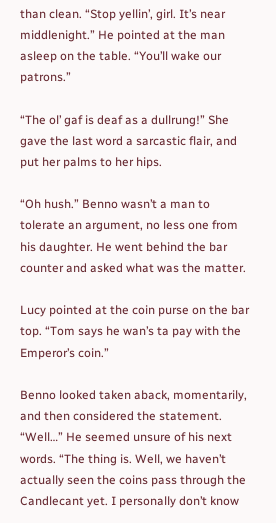than clean. “Stop yellin’, girl. It’s near middlenight.” He pointed at the man asleep on the table. “You’ll wake our patrons.”

“The ol’ gaf is deaf as a dullrung!” She gave the last word a sarcastic flair, and put her palms to her hips.

“Oh hush.” Benno wasn’t a man to tolerate an argument, no less one from his daughter. He went behind the bar counter and asked what was the matter.

Lucy pointed at the coin purse on the bar top. “Tom says he wan’s ta pay with the Emperor’s coin.”

Benno looked taken aback, momentarily, and then considered the statement. “Well…” He seemed unsure of his next words. “The thing is. Well, we haven’t actually seen the coins pass through the Candlecant yet. I personally don’t know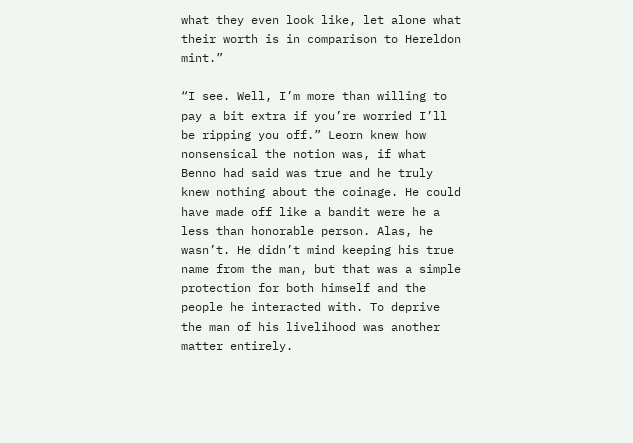what they even look like, let alone what their worth is in comparison to Hereldon mint.”

“I see. Well, I’m more than willing to pay a bit extra if you’re worried I’ll be ripping you off.” Leorn knew how nonsensical the notion was, if what Benno had said was true and he truly knew nothing about the coinage. He could have made off like a bandit were he a less than honorable person. Alas, he wasn’t. He didn’t mind keeping his true name from the man, but that was a simple protection for both himself and the people he interacted with. To deprive the man of his livelihood was another matter entirely.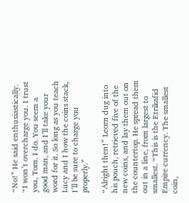“No!” He said enthusiastically. “I won’t overcharge you. I trust you, Tom. I do. You seem a good man, and I’ll take your word for it. So long as you teach Lucy and I how the coins stack, I’ll be sure to charge you properly.”

“Alright then!” Leorn dug into his pouch, retrieved five of the new coins, and lay them out on the countertop. He spread them out in a line, from largest to smallest. “This is the Etrikafid Empire currency. The smallest coin,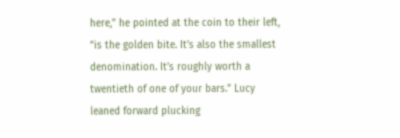here,” he pointed at the coin to their left, “is the golden bite. It’s also the smallest denomination. It’s roughly worth a twentieth of one of your bars.” Lucy leaned forward plucking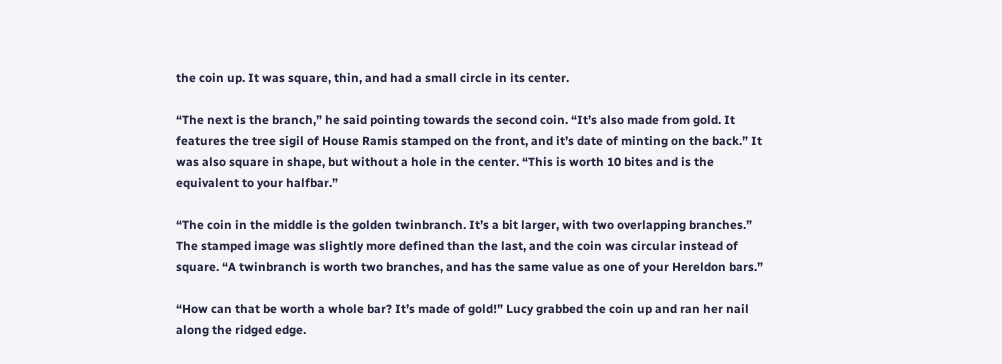the coin up. It was square, thin, and had a small circle in its center.

“The next is the branch,” he said pointing towards the second coin. “It’s also made from gold. It features the tree sigil of House Ramis stamped on the front, and it’s date of minting on the back.” It was also square in shape, but without a hole in the center. “This is worth 10 bites and is the equivalent to your halfbar.”

“The coin in the middle is the golden twinbranch. It’s a bit larger, with two overlapping branches.” The stamped image was slightly more defined than the last, and the coin was circular instead of square. “A twinbranch is worth two branches, and has the same value as one of your Hereldon bars.”

“How can that be worth a whole bar? It’s made of gold!” Lucy grabbed the coin up and ran her nail along the ridged edge.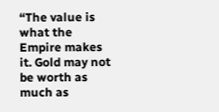“The value is what the Empire makes it. Gold may not be worth as much as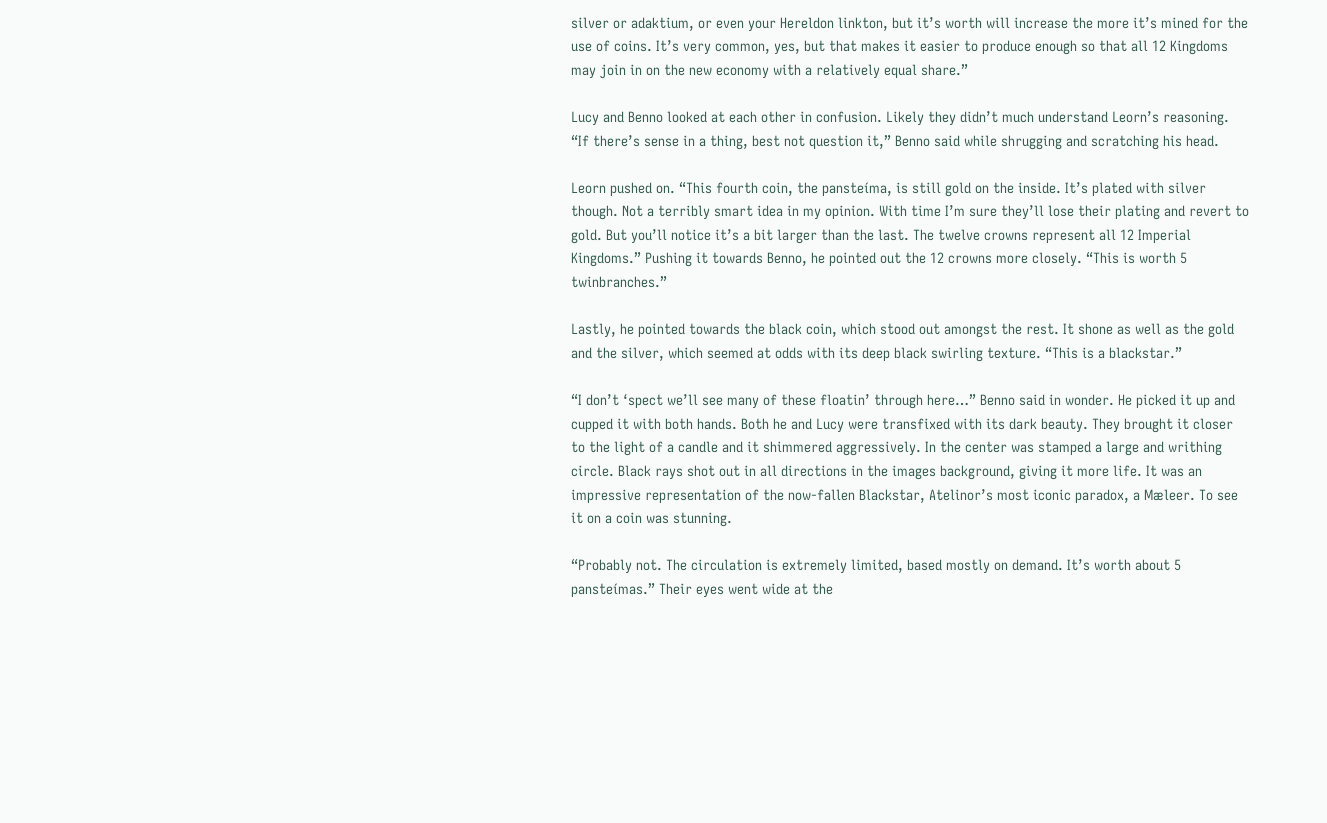silver or adaktium, or even your Hereldon linkton, but it’s worth will increase the more it’s mined for the use of coins. It’s very common, yes, but that makes it easier to produce enough so that all 12 Kingdoms may join in on the new economy with a relatively equal share.”

Lucy and Benno looked at each other in confusion. Likely they didn’t much understand Leorn’s reasoning. “If there’s sense in a thing, best not question it,” Benno said while shrugging and scratching his head.

Leorn pushed on. “This fourth coin, the pansteíma, is still gold on the inside. It’s plated with silver though. Not a terribly smart idea in my opinion. With time I’m sure they’ll lose their plating and revert to gold. But you’ll notice it’s a bit larger than the last. The twelve crowns represent all 12 Imperial Kingdoms.” Pushing it towards Benno, he pointed out the 12 crowns more closely. “This is worth 5 twinbranches.”

Lastly, he pointed towards the black coin, which stood out amongst the rest. It shone as well as the gold and the silver, which seemed at odds with its deep black swirling texture. “This is a blackstar.”

“I don’t ‘spect we’ll see many of these floatin’ through here…” Benno said in wonder. He picked it up and cupped it with both hands. Both he and Lucy were transfixed with its dark beauty. They brought it closer to the light of a candle and it shimmered aggressively. In the center was stamped a large and writhing circle. Black rays shot out in all directions in the images background, giving it more life. It was an impressive representation of the now-fallen Blackstar, Atelinor’s most iconic paradox, a Mæleer. To see it on a coin was stunning.

“Probably not. The circulation is extremely limited, based mostly on demand. It’s worth about 5 pansteímas.” Their eyes went wide at the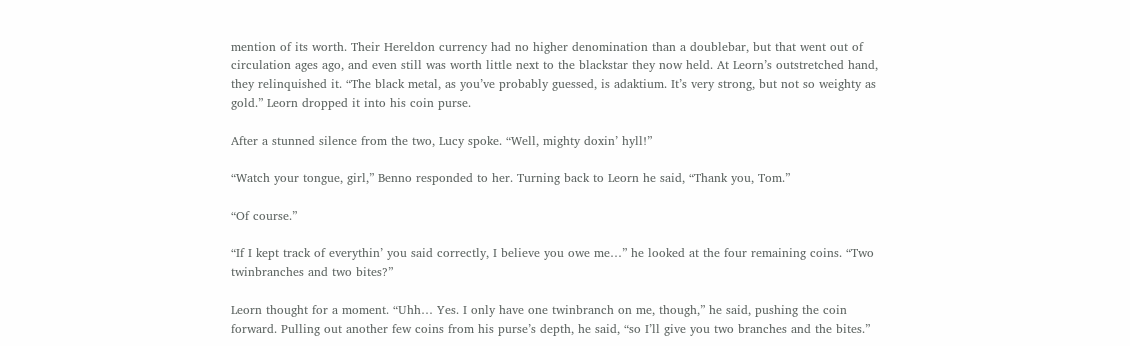mention of its worth. Their Hereldon currency had no higher denomination than a doublebar, but that went out of circulation ages ago, and even still was worth little next to the blackstar they now held. At Leorn’s outstretched hand, they relinquished it. “The black metal, as you’ve probably guessed, is adaktium. It’s very strong, but not so weighty as gold.” Leorn dropped it into his coin purse.

After a stunned silence from the two, Lucy spoke. “Well, mighty doxin’ hyll!”

“Watch your tongue, girl,” Benno responded to her. Turning back to Leorn he said, “Thank you, Tom.”

“Of course.”

“If I kept track of everythin’ you said correctly, I believe you owe me…” he looked at the four remaining coins. “Two twinbranches and two bites?”

Leorn thought for a moment. “Uhh… Yes. I only have one twinbranch on me, though,” he said, pushing the coin forward. Pulling out another few coins from his purse’s depth, he said, “so I’ll give you two branches and the bites.”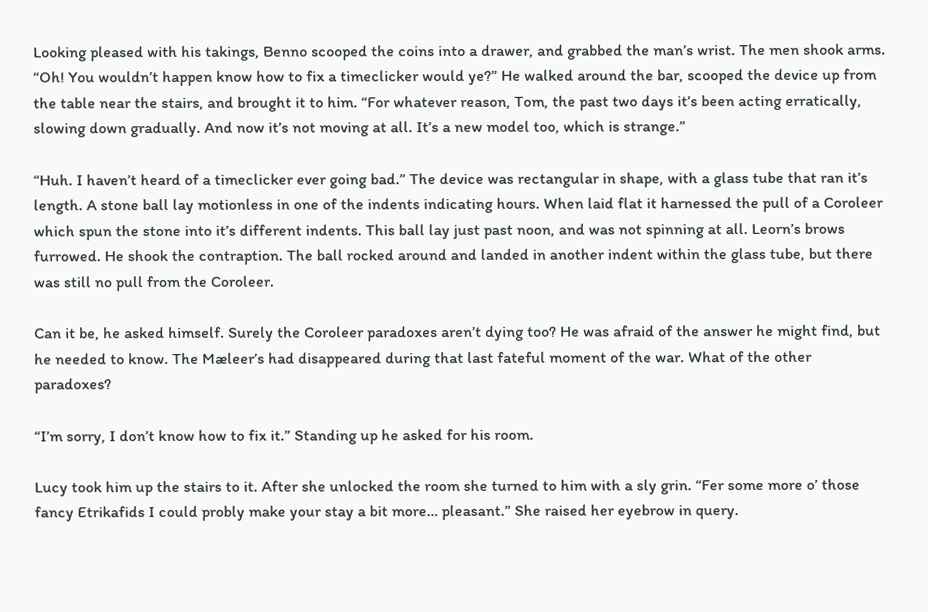Looking pleased with his takings, Benno scooped the coins into a drawer, and grabbed the man’s wrist. The men shook arms. “Oh! You wouldn’t happen know how to fix a timeclicker would ye?” He walked around the bar, scooped the device up from the table near the stairs, and brought it to him. “For whatever reason, Tom, the past two days it’s been acting erratically, slowing down gradually. And now it’s not moving at all. It’s a new model too, which is strange.”

“Huh. I haven’t heard of a timeclicker ever going bad.” The device was rectangular in shape, with a glass tube that ran it’s length. A stone ball lay motionless in one of the indents indicating hours. When laid flat it harnessed the pull of a Coroleer which spun the stone into it’s different indents. This ball lay just past noon, and was not spinning at all. Leorn’s brows furrowed. He shook the contraption. The ball rocked around and landed in another indent within the glass tube, but there was still no pull from the Coroleer.

Can it be, he asked himself. Surely the Coroleer paradoxes aren’t dying too? He was afraid of the answer he might find, but he needed to know. The Mæleer’s had disappeared during that last fateful moment of the war. What of the other paradoxes?

“I’m sorry, I don’t know how to fix it.” Standing up he asked for his room.

Lucy took him up the stairs to it. After she unlocked the room she turned to him with a sly grin. “Fer some more o’ those fancy Etrikafids I could probly make your stay a bit more… pleasant.” She raised her eyebrow in query.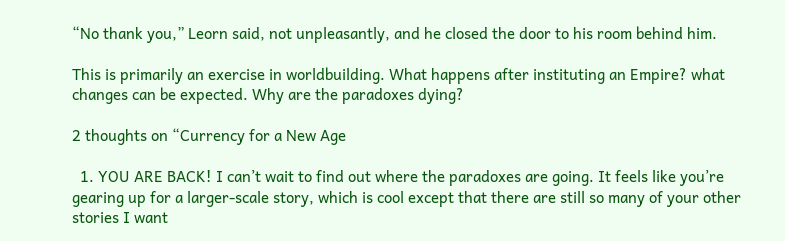“No thank you,” Leorn said, not unpleasantly, and he closed the door to his room behind him.

This is primarily an exercise in worldbuilding. What happens after instituting an Empire? what changes can be expected. Why are the paradoxes dying?

2 thoughts on “Currency for a New Age

  1. YOU ARE BACK! I can’t wait to find out where the paradoxes are going. It feels like you’re gearing up for a larger-scale story, which is cool except that there are still so many of your other stories I want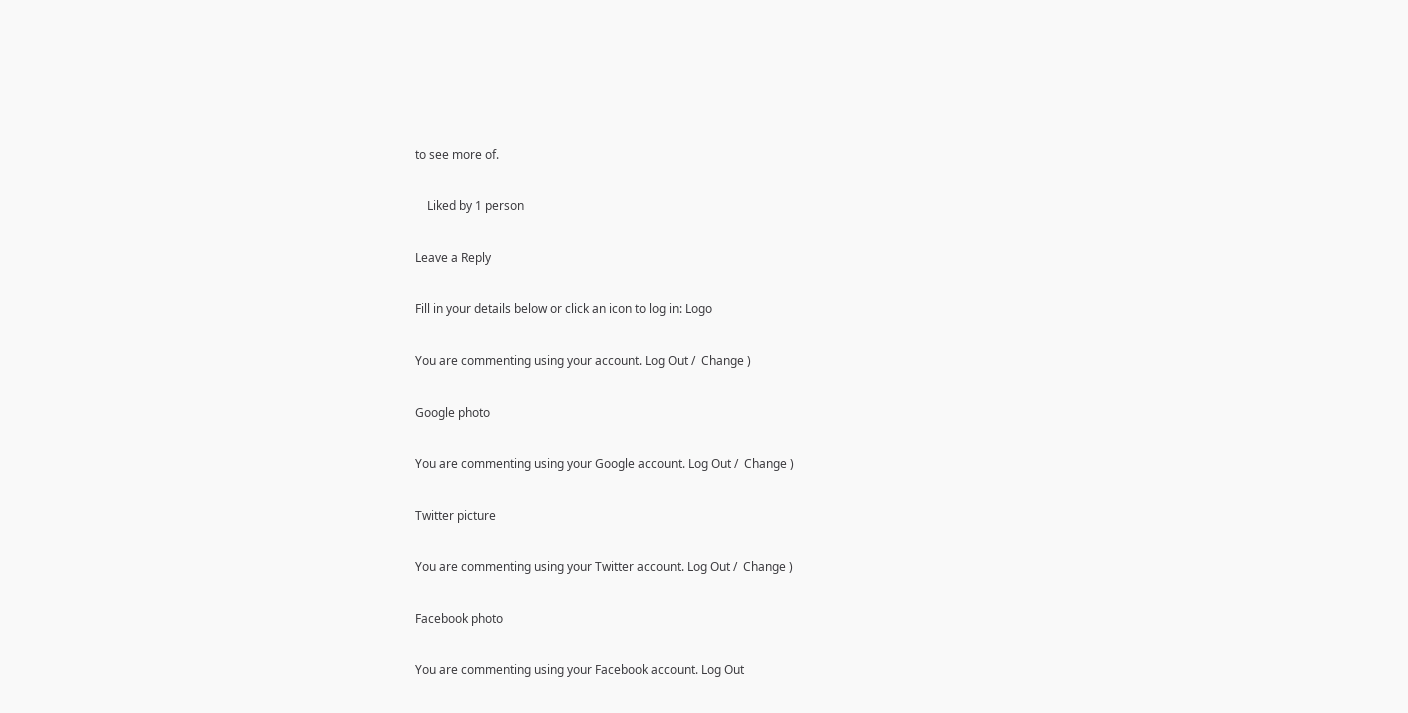to see more of.

    Liked by 1 person

Leave a Reply

Fill in your details below or click an icon to log in: Logo

You are commenting using your account. Log Out /  Change )

Google photo

You are commenting using your Google account. Log Out /  Change )

Twitter picture

You are commenting using your Twitter account. Log Out /  Change )

Facebook photo

You are commenting using your Facebook account. Log Out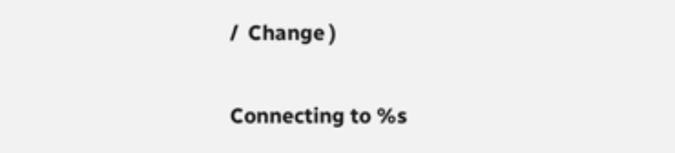/  Change )

Connecting to %s